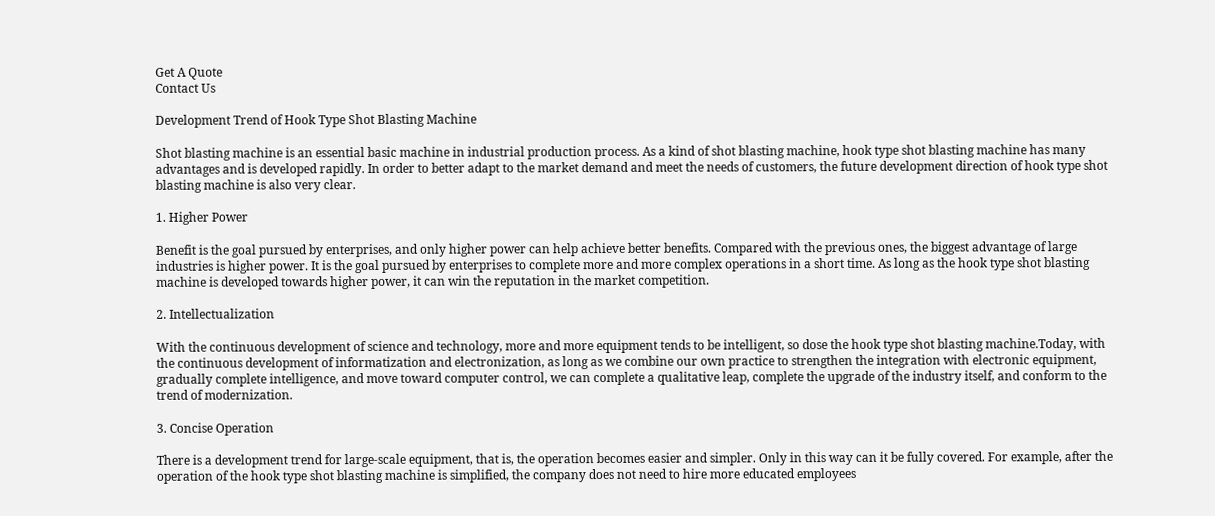Get A Quote
Contact Us

Development Trend of Hook Type Shot Blasting Machine

Shot blasting machine is an essential basic machine in industrial production process. As a kind of shot blasting machine, hook type shot blasting machine has many advantages and is developed rapidly. In order to better adapt to the market demand and meet the needs of customers, the future development direction of hook type shot blasting machine is also very clear.

1. Higher Power

Benefit is the goal pursued by enterprises, and only higher power can help achieve better benefits. Compared with the previous ones, the biggest advantage of large industries is higher power. It is the goal pursued by enterprises to complete more and more complex operations in a short time. As long as the hook type shot blasting machine is developed towards higher power, it can win the reputation in the market competition.

2. Intellectualization

With the continuous development of science and technology, more and more equipment tends to be intelligent, so dose the hook type shot blasting machine.Today, with the continuous development of informatization and electronization, as long as we combine our own practice to strengthen the integration with electronic equipment, gradually complete intelligence, and move toward computer control, we can complete a qualitative leap, complete the upgrade of the industry itself, and conform to the trend of modernization.

3. Concise Operation

There is a development trend for large-scale equipment, that is, the operation becomes easier and simpler. Only in this way can it be fully covered. For example, after the operation of the hook type shot blasting machine is simplified, the company does not need to hire more educated employees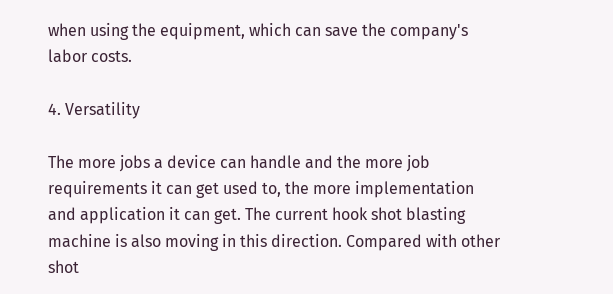when using the equipment, which can save the company's labor costs.

4. Versatility

The more jobs a device can handle and the more job requirements it can get used to, the more implementation and application it can get. The current hook shot blasting machine is also moving in this direction. Compared with other shot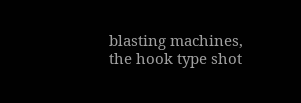blasting machines, the hook type shot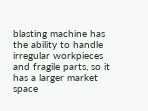blasting machine has the ability to handle irregular workpieces and fragile parts, so it has a larger market space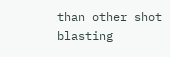than other shot blasting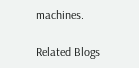machines.

Related Blogs